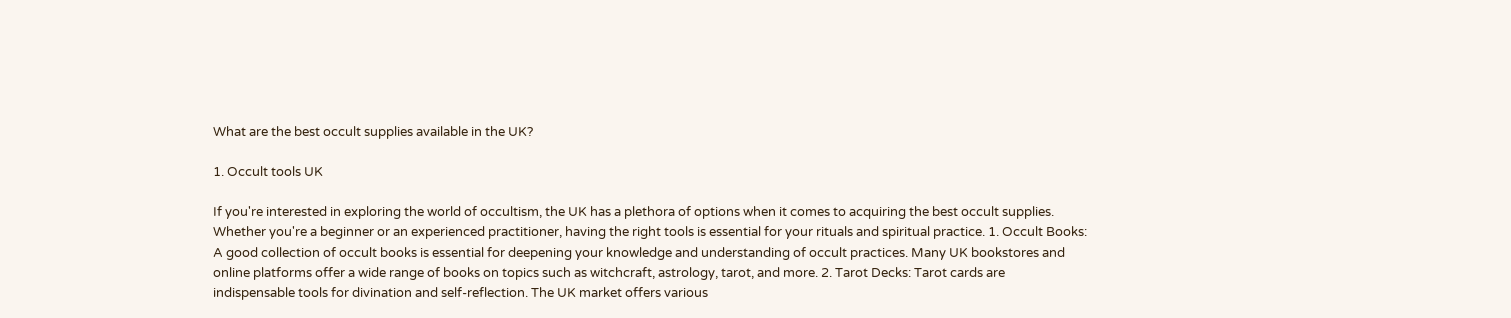What are the best occult supplies available in the UK?

1. Occult tools UK

If you're interested in exploring the world of occultism, the UK has a plethora of options when it comes to acquiring the best occult supplies. Whether you're a beginner or an experienced practitioner, having the right tools is essential for your rituals and spiritual practice. 1. Occult Books: A good collection of occult books is essential for deepening your knowledge and understanding of occult practices. Many UK bookstores and online platforms offer a wide range of books on topics such as witchcraft, astrology, tarot, and more. 2. Tarot Decks: Tarot cards are indispensable tools for divination and self-reflection. The UK market offers various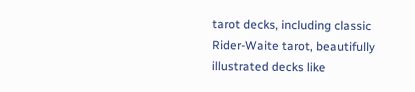tarot decks, including classic Rider-Waite tarot, beautifully illustrated decks like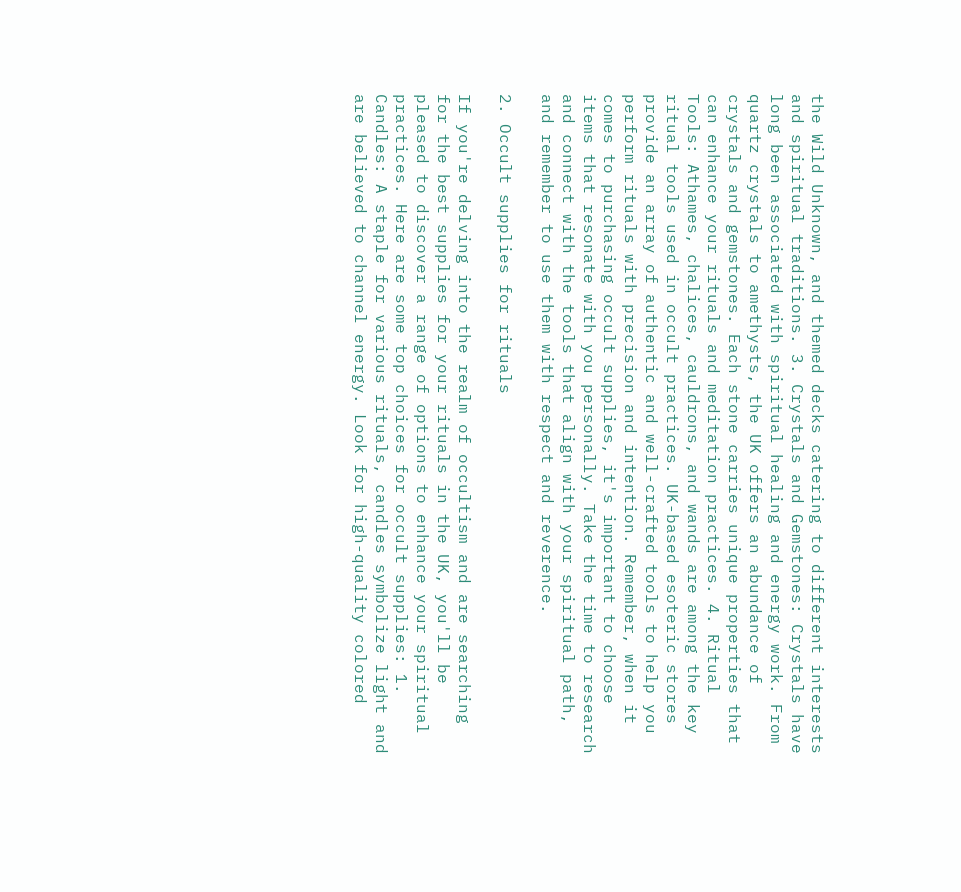the Wild Unknown, and themed decks catering to different interests and spiritual traditions. 3. Crystals and Gemstones: Crystals have long been associated with spiritual healing and energy work. From quartz crystals to amethysts, the UK offers an abundance of crystals and gemstones. Each stone carries unique properties that can enhance your rituals and meditation practices. 4. Ritual Tools: Athames, chalices, cauldrons, and wands are among the key ritual tools used in occult practices. UK-based esoteric stores provide an array of authentic and well-crafted tools to help you perform rituals with precision and intention. Remember, when it comes to purchasing occult supplies, it's important to choose items that resonate with you personally. Take the time to research and connect with the tools that align with your spiritual path, and remember to use them with respect and reverence.

2. Occult supplies for rituals

If you're delving into the realm of occultism and are searching for the best supplies for your rituals in the UK, you'll be pleased to discover a range of options to enhance your spiritual practices. Here are some top choices for occult supplies: 1. Candles: A staple for various rituals, candles symbolize light and are believed to channel energy. Look for high-quality colored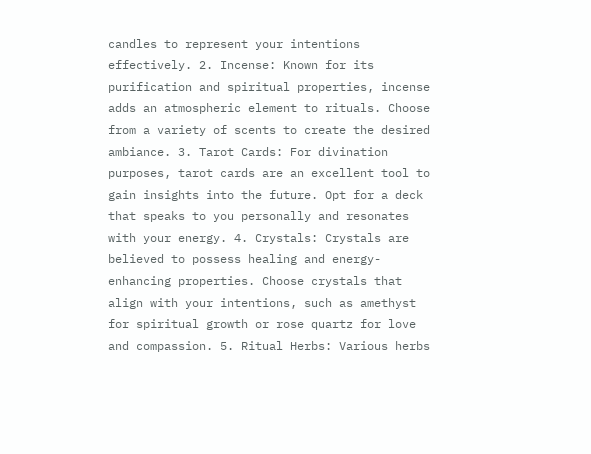candles to represent your intentions effectively. 2. Incense: Known for its purification and spiritual properties, incense adds an atmospheric element to rituals. Choose from a variety of scents to create the desired ambiance. 3. Tarot Cards: For divination purposes, tarot cards are an excellent tool to gain insights into the future. Opt for a deck that speaks to you personally and resonates with your energy. 4. Crystals: Crystals are believed to possess healing and energy-enhancing properties. Choose crystals that align with your intentions, such as amethyst for spiritual growth or rose quartz for love and compassion. 5. Ritual Herbs: Various herbs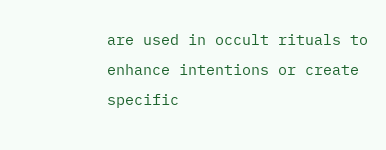are used in occult rituals to enhance intentions or create specific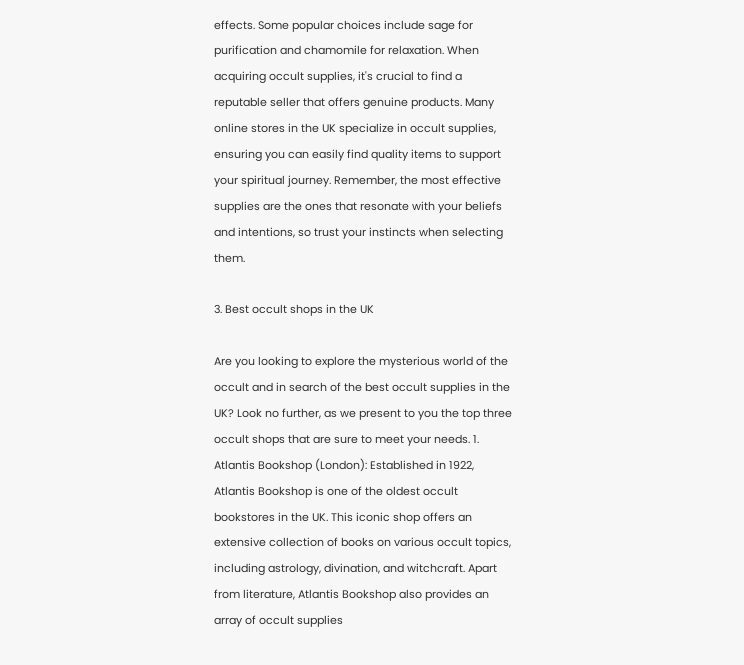effects. Some popular choices include sage for purification and chamomile for relaxation. When acquiring occult supplies, it's crucial to find a reputable seller that offers genuine products. Many online stores in the UK specialize in occult supplies, ensuring you can easily find quality items to support your spiritual journey. Remember, the most effective supplies are the ones that resonate with your beliefs and intentions, so trust your instincts when selecting them.

3. Best occult shops in the UK

Are you looking to explore the mysterious world of the occult and in search of the best occult supplies in the UK? Look no further, as we present to you the top three occult shops that are sure to meet your needs. 1. Atlantis Bookshop (London): Established in 1922, Atlantis Bookshop is one of the oldest occult bookstores in the UK. This iconic shop offers an extensive collection of books on various occult topics, including astrology, divination, and witchcraft. Apart from literature, Atlantis Bookshop also provides an array of occult supplies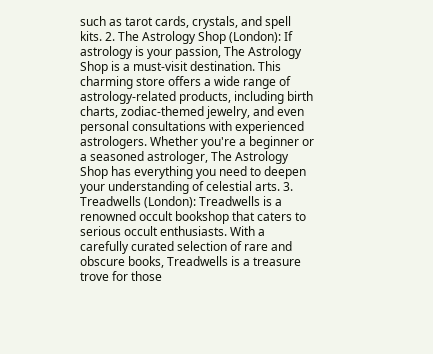such as tarot cards, crystals, and spell kits. 2. The Astrology Shop (London): If astrology is your passion, The Astrology Shop is a must-visit destination. This charming store offers a wide range of astrology-related products, including birth charts, zodiac-themed jewelry, and even personal consultations with experienced astrologers. Whether you're a beginner or a seasoned astrologer, The Astrology Shop has everything you need to deepen your understanding of celestial arts. 3. Treadwells (London): Treadwells is a renowned occult bookshop that caters to serious occult enthusiasts. With a carefully curated selection of rare and obscure books, Treadwells is a treasure trove for those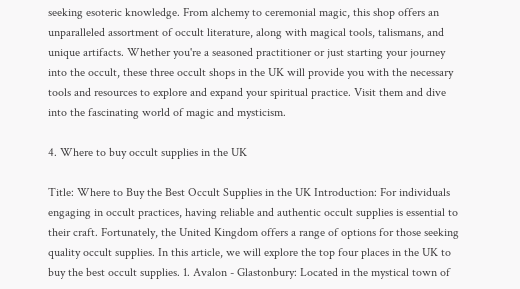seeking esoteric knowledge. From alchemy to ceremonial magic, this shop offers an unparalleled assortment of occult literature, along with magical tools, talismans, and unique artifacts. Whether you're a seasoned practitioner or just starting your journey into the occult, these three occult shops in the UK will provide you with the necessary tools and resources to explore and expand your spiritual practice. Visit them and dive into the fascinating world of magic and mysticism.

4. Where to buy occult supplies in the UK

Title: Where to Buy the Best Occult Supplies in the UK Introduction: For individuals engaging in occult practices, having reliable and authentic occult supplies is essential to their craft. Fortunately, the United Kingdom offers a range of options for those seeking quality occult supplies. In this article, we will explore the top four places in the UK to buy the best occult supplies. 1. Avalon - Glastonbury: Located in the mystical town of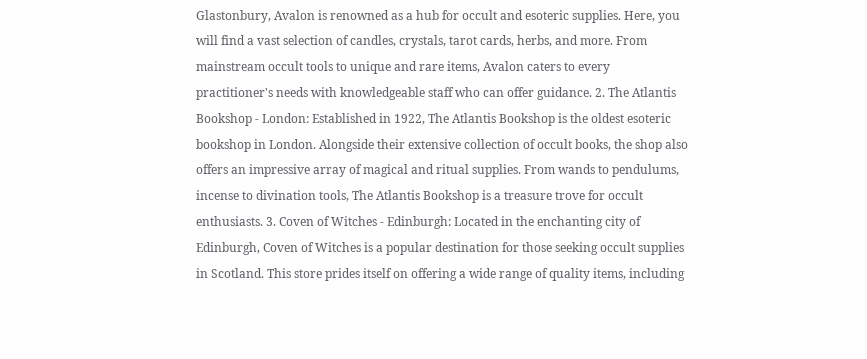Glastonbury, Avalon is renowned as a hub for occult and esoteric supplies. Here, you will find a vast selection of candles, crystals, tarot cards, herbs, and more. From mainstream occult tools to unique and rare items, Avalon caters to every practitioner's needs with knowledgeable staff who can offer guidance. 2. The Atlantis Bookshop - London: Established in 1922, The Atlantis Bookshop is the oldest esoteric bookshop in London. Alongside their extensive collection of occult books, the shop also offers an impressive array of magical and ritual supplies. From wands to pendulums, incense to divination tools, The Atlantis Bookshop is a treasure trove for occult enthusiasts. 3. Coven of Witches - Edinburgh: Located in the enchanting city of Edinburgh, Coven of Witches is a popular destination for those seeking occult supplies in Scotland. This store prides itself on offering a wide range of quality items, including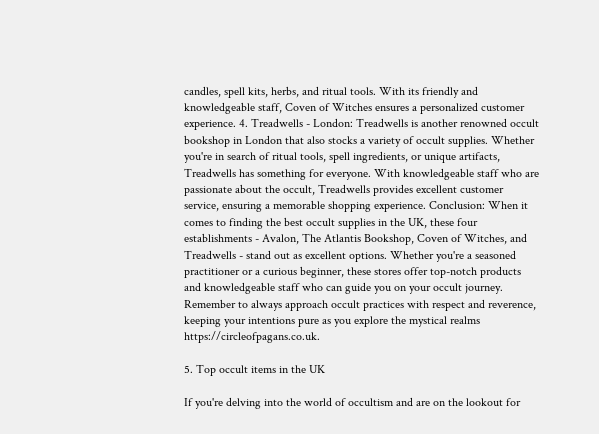candles, spell kits, herbs, and ritual tools. With its friendly and knowledgeable staff, Coven of Witches ensures a personalized customer experience. 4. Treadwells - London: Treadwells is another renowned occult bookshop in London that also stocks a variety of occult supplies. Whether you're in search of ritual tools, spell ingredients, or unique artifacts, Treadwells has something for everyone. With knowledgeable staff who are passionate about the occult, Treadwells provides excellent customer service, ensuring a memorable shopping experience. Conclusion: When it comes to finding the best occult supplies in the UK, these four establishments - Avalon, The Atlantis Bookshop, Coven of Witches, and Treadwells - stand out as excellent options. Whether you're a seasoned practitioner or a curious beginner, these stores offer top-notch products and knowledgeable staff who can guide you on your occult journey. Remember to always approach occult practices with respect and reverence, keeping your intentions pure as you explore the mystical realms https://circleofpagans.co.uk.

5. Top occult items in the UK

If you're delving into the world of occultism and are on the lookout for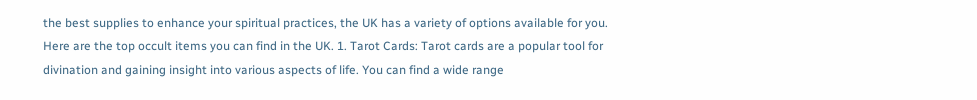the best supplies to enhance your spiritual practices, the UK has a variety of options available for you. Here are the top occult items you can find in the UK. 1. Tarot Cards: Tarot cards are a popular tool for divination and gaining insight into various aspects of life. You can find a wide range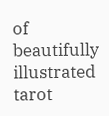of beautifully illustrated tarot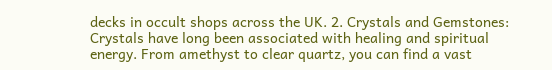decks in occult shops across the UK. 2. Crystals and Gemstones: Crystals have long been associated with healing and spiritual energy. From amethyst to clear quartz, you can find a vast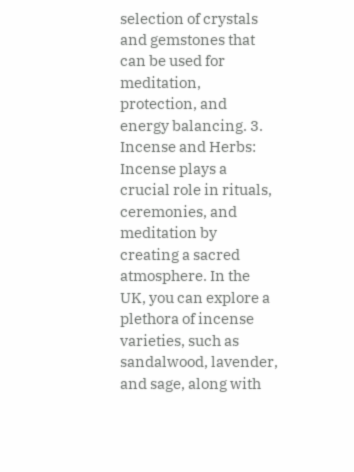selection of crystals and gemstones that can be used for meditation, protection, and energy balancing. 3. Incense and Herbs: Incense plays a crucial role in rituals, ceremonies, and meditation by creating a sacred atmosphere. In the UK, you can explore a plethora of incense varieties, such as sandalwood, lavender, and sage, along with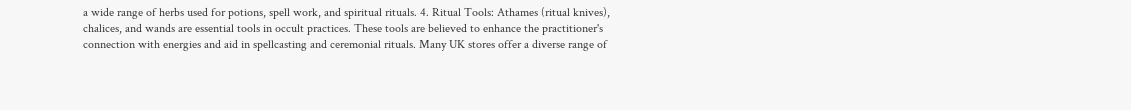a wide range of herbs used for potions, spell work, and spiritual rituals. 4. Ritual Tools: Athames (ritual knives), chalices, and wands are essential tools in occult practices. These tools are believed to enhance the practitioner's connection with energies and aid in spellcasting and ceremonial rituals. Many UK stores offer a diverse range of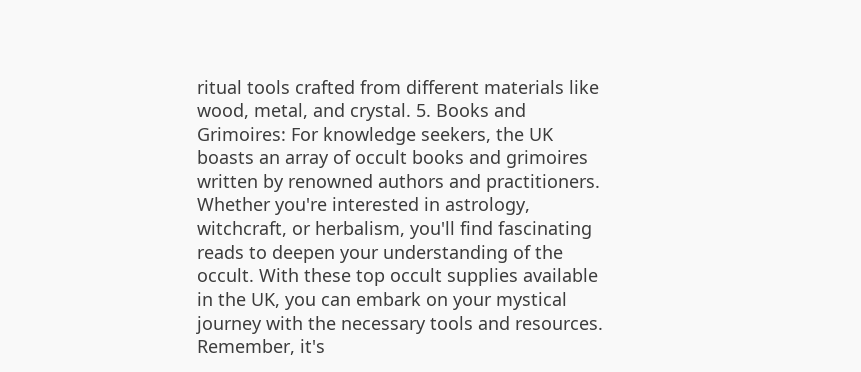ritual tools crafted from different materials like wood, metal, and crystal. 5. Books and Grimoires: For knowledge seekers, the UK boasts an array of occult books and grimoires written by renowned authors and practitioners. Whether you're interested in astrology, witchcraft, or herbalism, you'll find fascinating reads to deepen your understanding of the occult. With these top occult supplies available in the UK, you can embark on your mystical journey with the necessary tools and resources. Remember, it's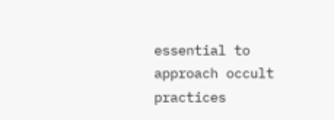essential to approach occult practices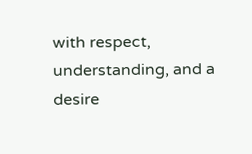with respect, understanding, and a desire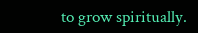to grow spiritually.